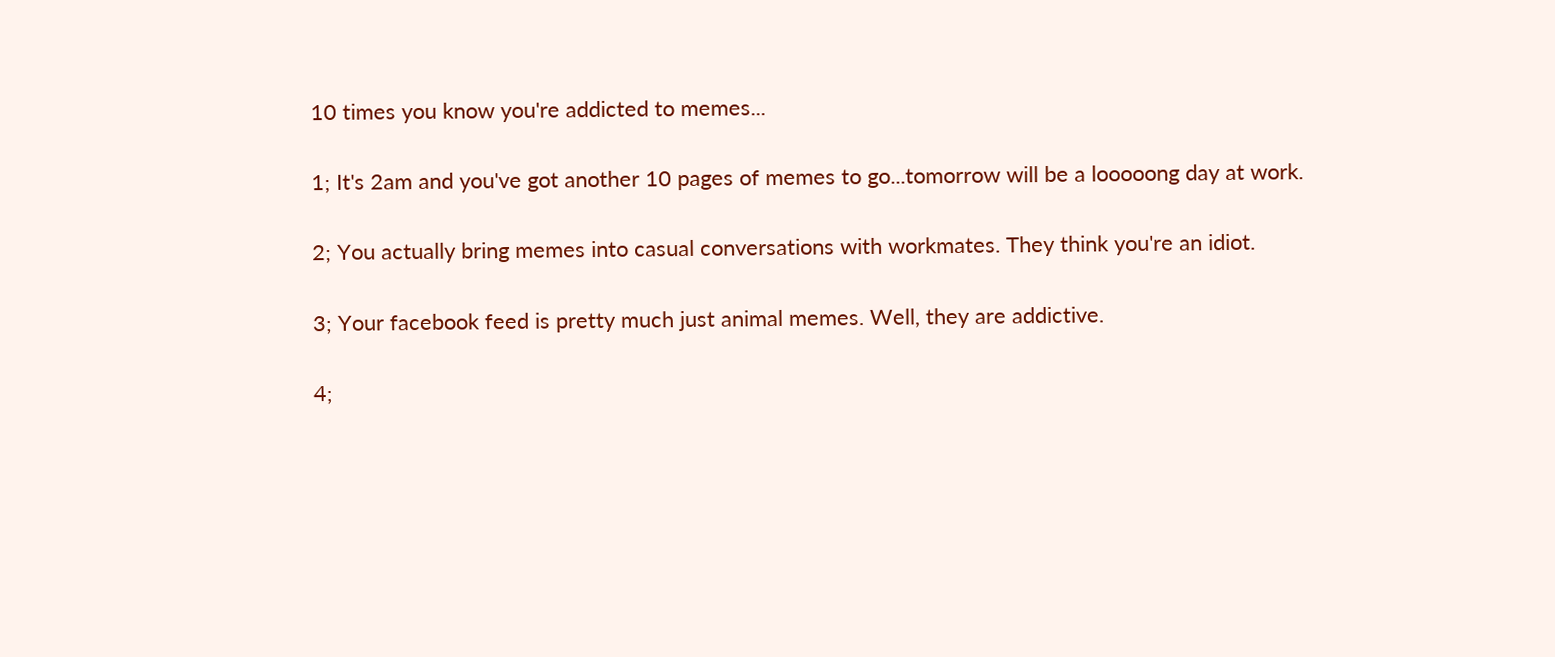10 times you know you're addicted to memes...

1; It's 2am and you've got another 10 pages of memes to go...tomorrow will be a looooong day at work.

2; You actually bring memes into casual conversations with workmates. They think you're an idiot.

3; Your facebook feed is pretty much just animal memes. Well, they are addictive.

4;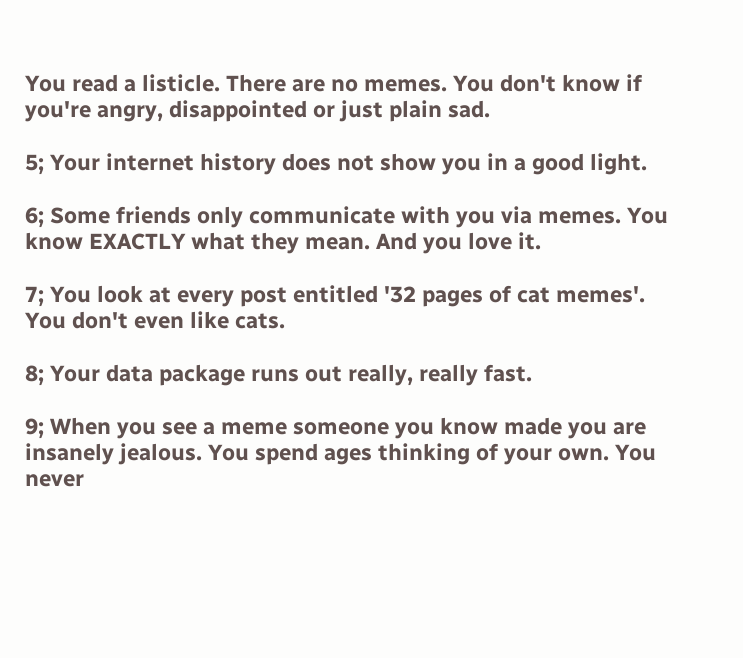You read a listicle. There are no memes. You don't know if you're angry, disappointed or just plain sad.

5; Your internet history does not show you in a good light.

6; Some friends only communicate with you via memes. You know EXACTLY what they mean. And you love it.

7; You look at every post entitled '32 pages of cat memes'. You don't even like cats.

8; Your data package runs out really, really fast.

9; When you see a meme someone you know made you are insanely jealous. You spend ages thinking of your own. You never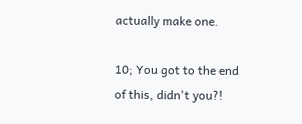actually make one.

10; You got to the end of this, didn't you?!